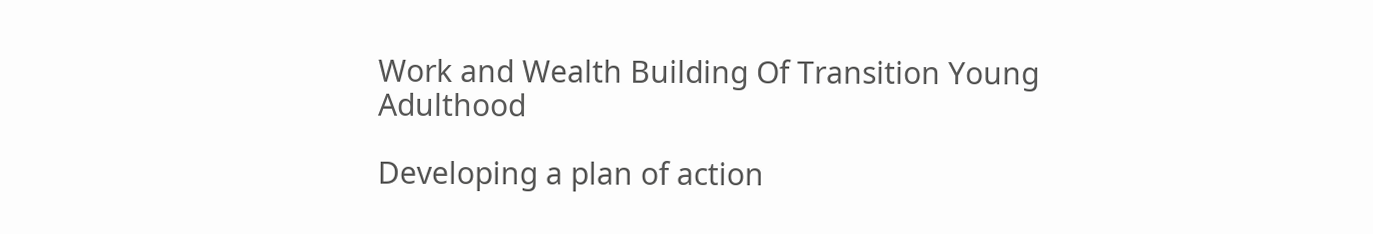Work and Wealth Building Of Transition Young Adulthood

Developing a plan of action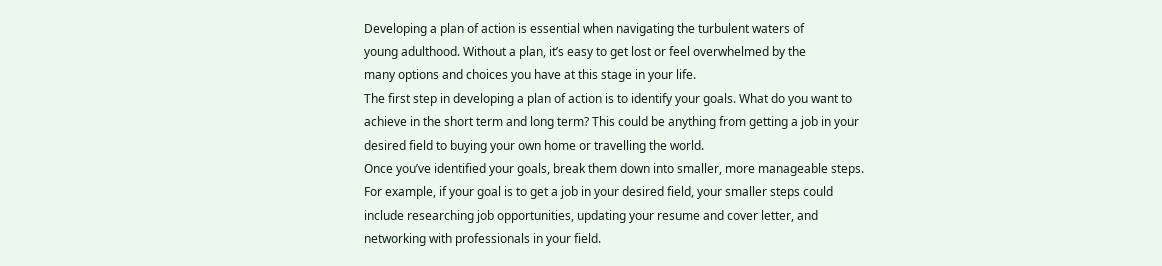Developing a plan of action is essential when navigating the turbulent waters of
young adulthood. Without a plan, it’s easy to get lost or feel overwhelmed by the
many options and choices you have at this stage in your life.
The first step in developing a plan of action is to identify your goals. What do you want to
achieve in the short term and long term? This could be anything from getting a job in your
desired field to buying your own home or travelling the world.
Once you’ve identified your goals, break them down into smaller, more manageable steps.
For example, if your goal is to get a job in your desired field, your smaller steps could
include researching job opportunities, updating your resume and cover letter, and
networking with professionals in your field.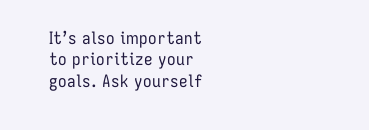It’s also important to prioritize your goals. Ask yourself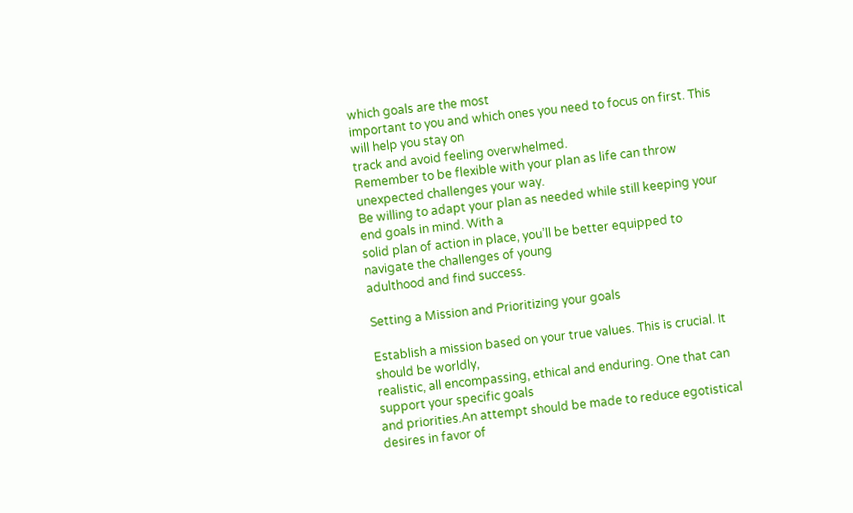which goals are the most
important to you and which ones you need to focus on first. This will help you stay on
track and avoid feeling overwhelmed.
Remember to be flexible with your plan as life can throw unexpected challenges your way.
Be willing to adapt your plan as needed while still keeping your end goals in mind. With a
solid plan of action in place, you’ll be better equipped to navigate the challenges of young
adulthood and find success.

Setting a Mission and Prioritizing your goals

Establish a mission based on your true values. This is crucial. It should be worldly,
realistic, all encompassing, ethical and enduring. One that can support your specific goals
and priorities.An attempt should be made to reduce egotistical desires in favor of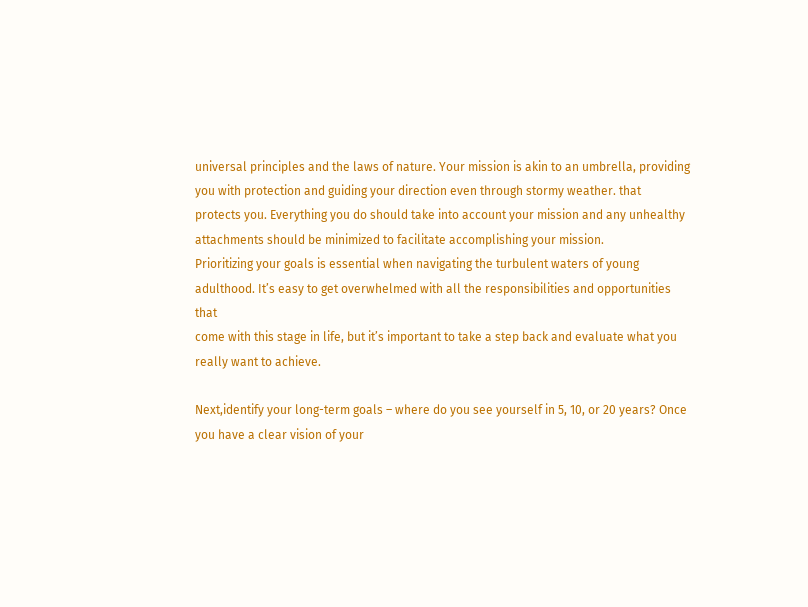universal principles and the laws of nature. Your mission is akin to an umbrella, providing
you with protection and guiding your direction even through stormy weather. that
protects you. Everything you do should take into account your mission and any unhealthy
attachments should be minimized to facilitate accomplishing your mission.
Prioritizing your goals is essential when navigating the turbulent waters of young
adulthood. It’s easy to get overwhelmed with all the responsibilities and opportunities that
come with this stage in life, but it’s important to take a step back and evaluate what you
really want to achieve.

Next,identify your long-term goals – where do you see yourself in 5, 10, or 20 years? Once
you have a clear vision of your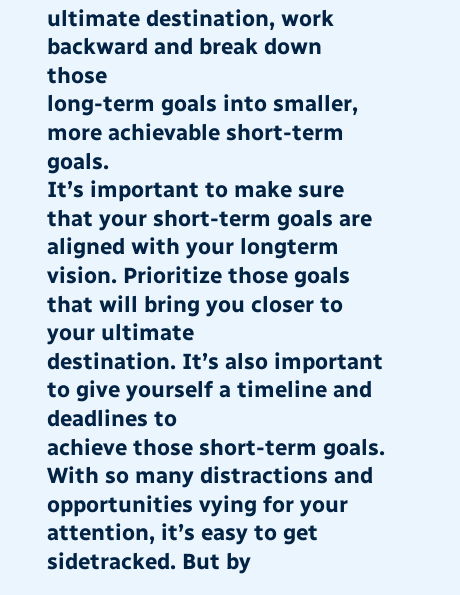ultimate destination, work backward and break down those
long-term goals into smaller, more achievable short-term goals.
It’s important to make sure that your short-term goals are aligned with your longterm vision. Prioritize those goals that will bring you closer to your ultimate
destination. It’s also important to give yourself a timeline and deadlines to
achieve those short-term goals.
With so many distractions and opportunities vying for your attention, it’s easy to get
sidetracked. But by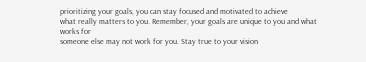prioritizing your goals, you can stay focused and motivated to achieve
what really matters to you. Remember, your goals are unique to you and what works for
someone else may not work for you. Stay true to your vision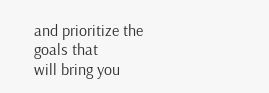and prioritize the goals that
will bring you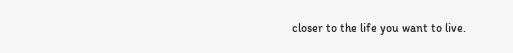closer to the life you want to live.